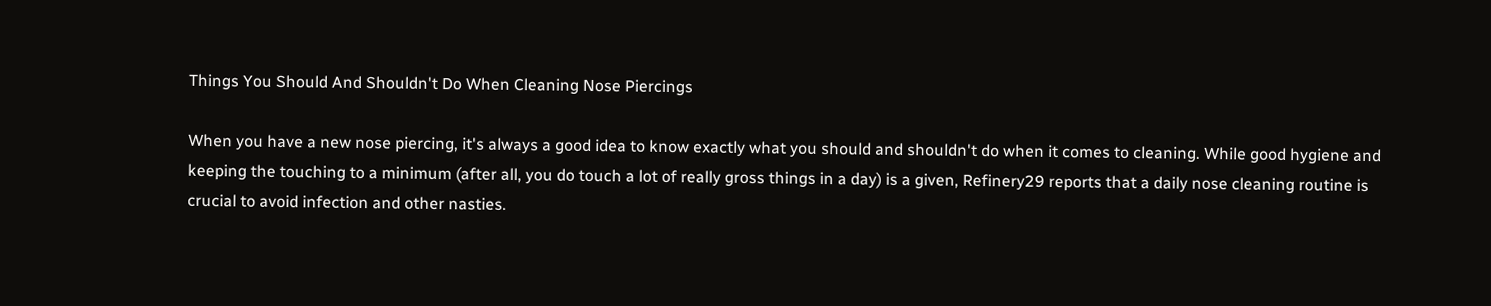Things You Should And Shouldn't Do When Cleaning Nose Piercings

When you have a new nose piercing, it's always a good idea to know exactly what you should and shouldn't do when it comes to cleaning. While good hygiene and keeping the touching to a minimum (after all, you do touch a lot of really gross things in a day) is a given, Refinery29 reports that a daily nose cleaning routine is crucial to avoid infection and other nasties.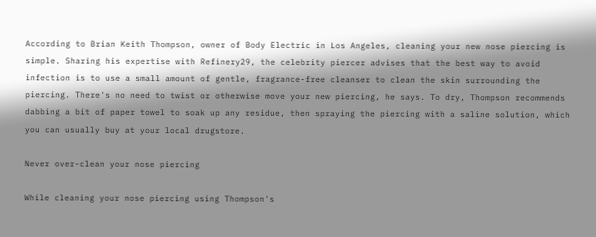According to Brian Keith Thompson, owner of Body Electric in Los Angeles, cleaning your new nose piercing is simple. Sharing his expertise with Refinery29, the celebrity piercer advises that the best way to avoid infection is to use a small amount of gentle, fragrance-free cleanser to clean the skin surrounding the piercing. There's no need to twist or otherwise move your new piercing, he says. To dry, Thompson recommends dabbing a bit of paper towel to soak up any residue, then spraying the piercing with a saline solution, which you can usually buy at your local drugstore.

Never over-clean your nose piercing

While cleaning your nose piercing using Thompson's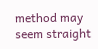method may seem straight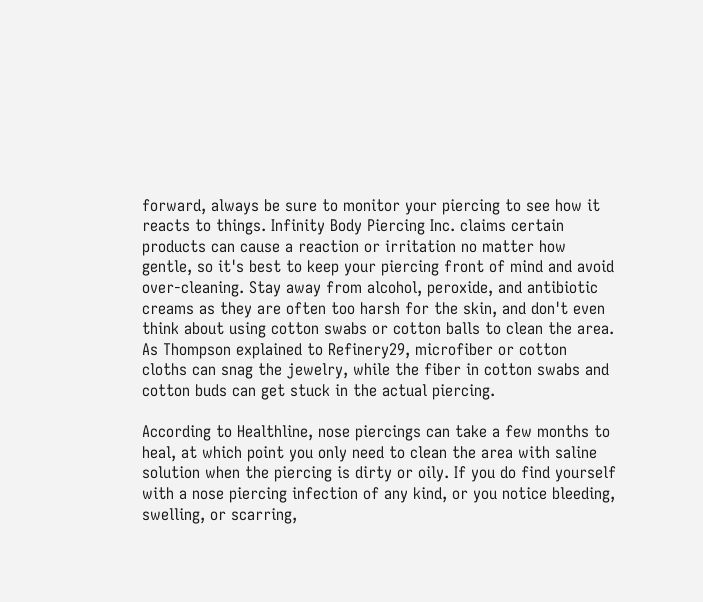forward, always be sure to monitor your piercing to see how it reacts to things. Infinity Body Piercing Inc. claims certain products can cause a reaction or irritation no matter how gentle, so it's best to keep your piercing front of mind and avoid over-cleaning. Stay away from alcohol, peroxide, and antibiotic creams as they are often too harsh for the skin, and don't even think about using cotton swabs or cotton balls to clean the area. As Thompson explained to Refinery29, microfiber or cotton cloths can snag the jewelry, while the fiber in cotton swabs and cotton buds can get stuck in the actual piercing.

According to Healthline, nose piercings can take a few months to heal, at which point you only need to clean the area with saline solution when the piercing is dirty or oily. If you do find yourself with a nose piercing infection of any kind, or you notice bleeding, swelling, or scarring,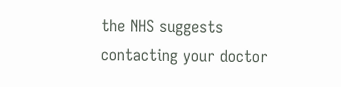the NHS suggests contacting your doctor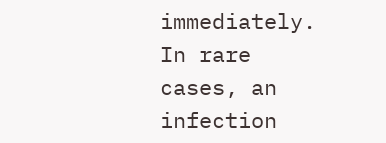immediately. In rare cases, an infection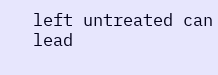left untreated can lead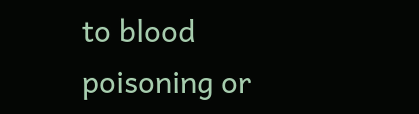to blood poisoning or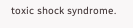toxic shock syndrome.